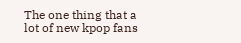The one thing that a lot of new kpop fans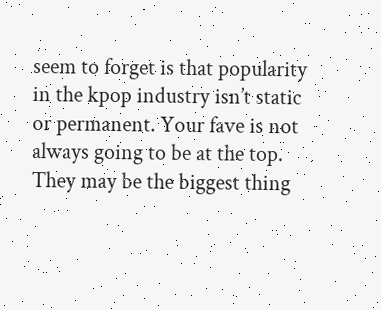seem to forget is that popularity in the kpop industry isn’t static or permanent. Your fave is not always going to be at the top. They may be the biggest thing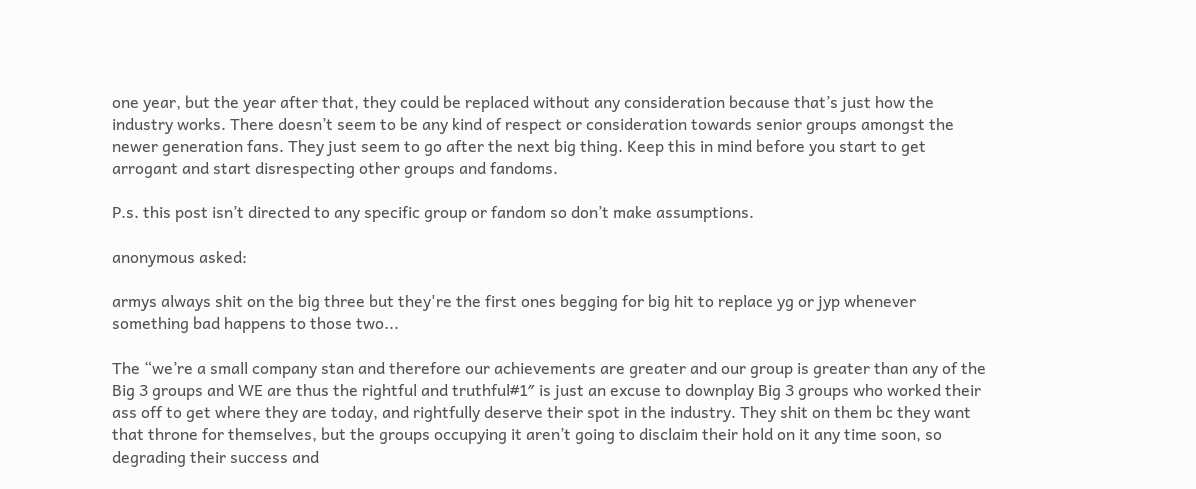one year, but the year after that, they could be replaced without any consideration because that’s just how the industry works. There doesn’t seem to be any kind of respect or consideration towards senior groups amongst the newer generation fans. They just seem to go after the next big thing. Keep this in mind before you start to get arrogant and start disrespecting other groups and fandoms.

P.s. this post isn’t directed to any specific group or fandom so don’t make assumptions.

anonymous asked:

armys always shit on the big three but they're the first ones begging for big hit to replace yg or jyp whenever something bad happens to those two...

The “we’re a small company stan and therefore our achievements are greater and our group is greater than any of the Big 3 groups and WE are thus the rightful and truthful#1″ is just an excuse to downplay Big 3 groups who worked their ass off to get where they are today, and rightfully deserve their spot in the industry. They shit on them bc they want that throne for themselves, but the groups occupying it aren’t going to disclaim their hold on it any time soon, so degrading their success and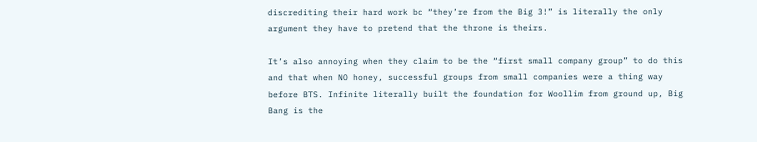discrediting their hard work bc “they’re from the Big 3!” is literally the only argument they have to pretend that the throne is theirs.

It’s also annoying when they claim to be the “first small company group” to do this and that when NO honey, successful groups from small companies were a thing way before BTS. Infinite literally built the foundation for Woollim from ground up, Big Bang is the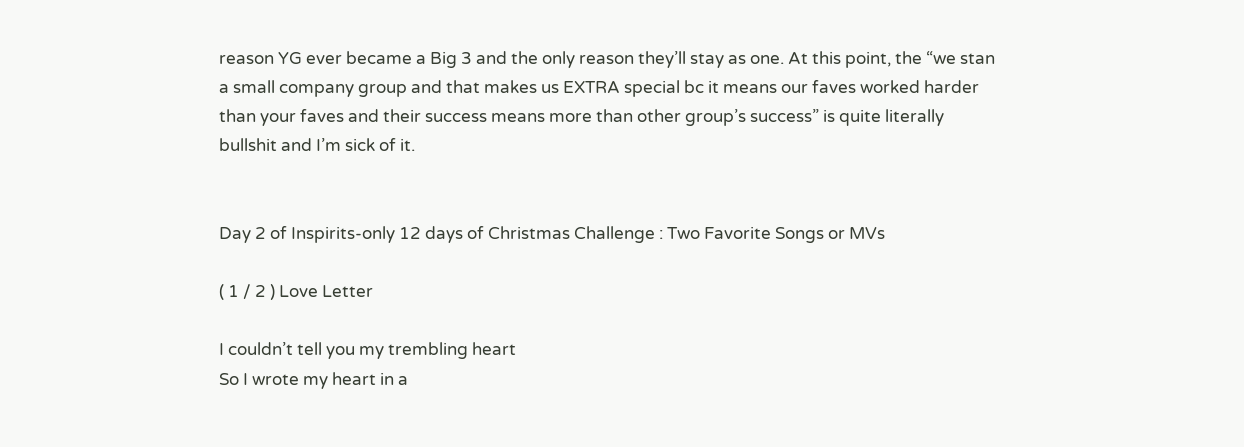reason YG ever became a Big 3 and the only reason they’ll stay as one. At this point, the “we stan a small company group and that makes us EXTRA special bc it means our faves worked harder than your faves and their success means more than other group’s success” is quite literally bullshit and I’m sick of it.


Day 2 of Inspirits-only 12 days of Christmas Challenge : Two Favorite Songs or MVs

( 1 / 2 ) Love Letter

I couldn’t tell you my trembling heart
So I wrote my heart in a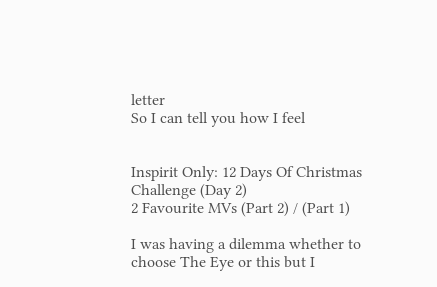letter
So I can tell you how I feel


Inspirit Only: 12 Days Of Christmas Challenge (Day 2)
2 Favourite MVs (Part 2) / (Part 1)

I was having a dilemma whether to choose The Eye or this but I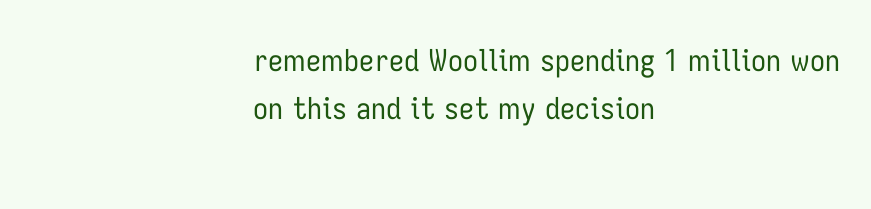remembered Woollim spending 1 million won on this and it set my decision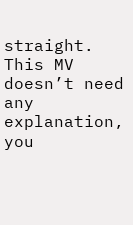straight. This MV doesn’t need any explanation, you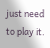just need to play it.